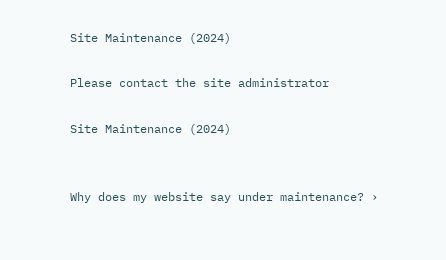Site Maintenance (2024)

Please contact the site administrator

Site Maintenance (2024)


Why does my website say under maintenance? ›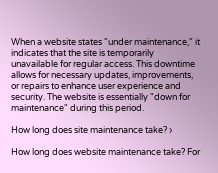When a website states "under maintenance," it indicates that the site is temporarily unavailable for regular access. This downtime allows for necessary updates, improvements, or repairs to enhance user experience and security. The website is essentially "down for maintenance" during this period.

How long does site maintenance take? ›

How long does website maintenance take? For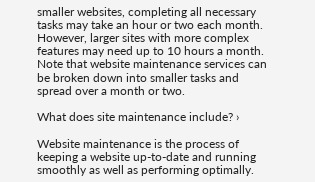smaller websites, completing all necessary tasks may take an hour or two each month. However, larger sites with more complex features may need up to 10 hours a month. Note that website maintenance services can be broken down into smaller tasks and spread over a month or two.

What does site maintenance include? ›

Website maintenance is the process of keeping a website up-to-date and running smoothly as well as performing optimally.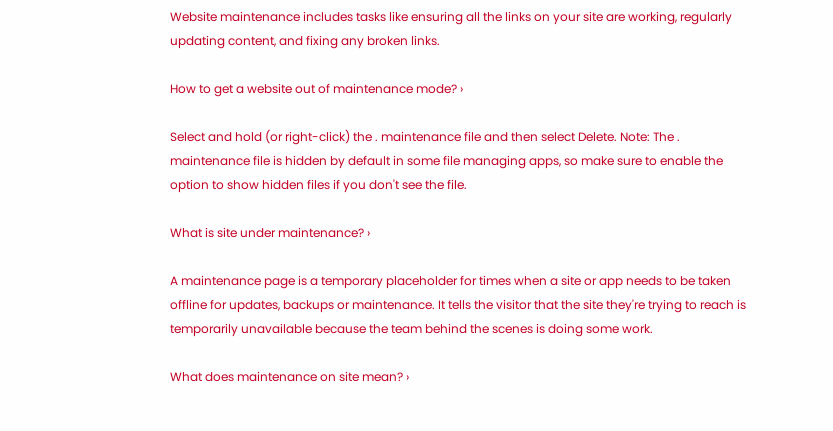Website maintenance includes tasks like ensuring all the links on your site are working, regularly updating content, and fixing any broken links.

How to get a website out of maintenance mode? ›

Select and hold (or right-click) the . maintenance file and then select Delete. Note: The . maintenance file is hidden by default in some file managing apps, so make sure to enable the option to show hidden files if you don't see the file.

What is site under maintenance? ›

A maintenance page is a temporary placeholder for times when a site or app needs to be taken offline for updates, backups or maintenance. It tells the visitor that the site they're trying to reach is temporarily unavailable because the team behind the scenes is doing some work.

What does maintenance on site mean? ›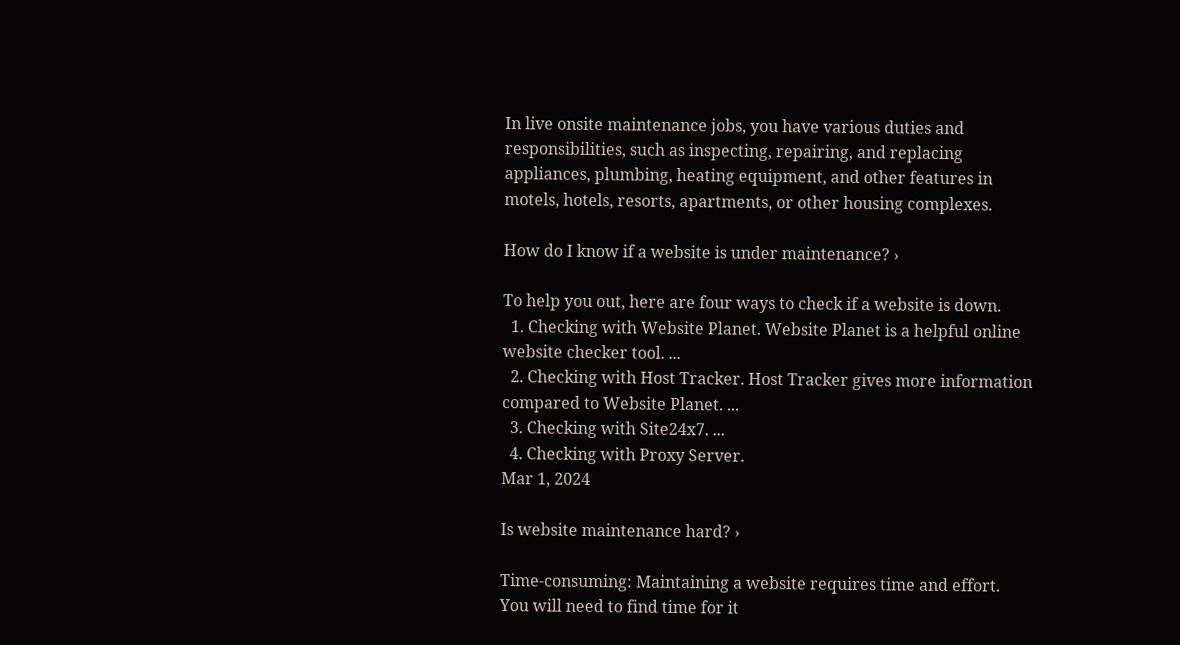In live onsite maintenance jobs, you have various duties and responsibilities, such as inspecting, repairing, and replacing appliances, plumbing, heating equipment, and other features in motels, hotels, resorts, apartments, or other housing complexes.

How do I know if a website is under maintenance? ›

To help you out, here are four ways to check if a website is down.
  1. Checking with Website Planet. Website Planet is a helpful online website checker tool. ...
  2. Checking with Host Tracker. Host Tracker gives more information compared to Website Planet. ...
  3. Checking with Site24x7. ...
  4. Checking with Proxy Server.
Mar 1, 2024

Is website maintenance hard? ›

Time-consuming: Maintaining a website requires time and effort. You will need to find time for it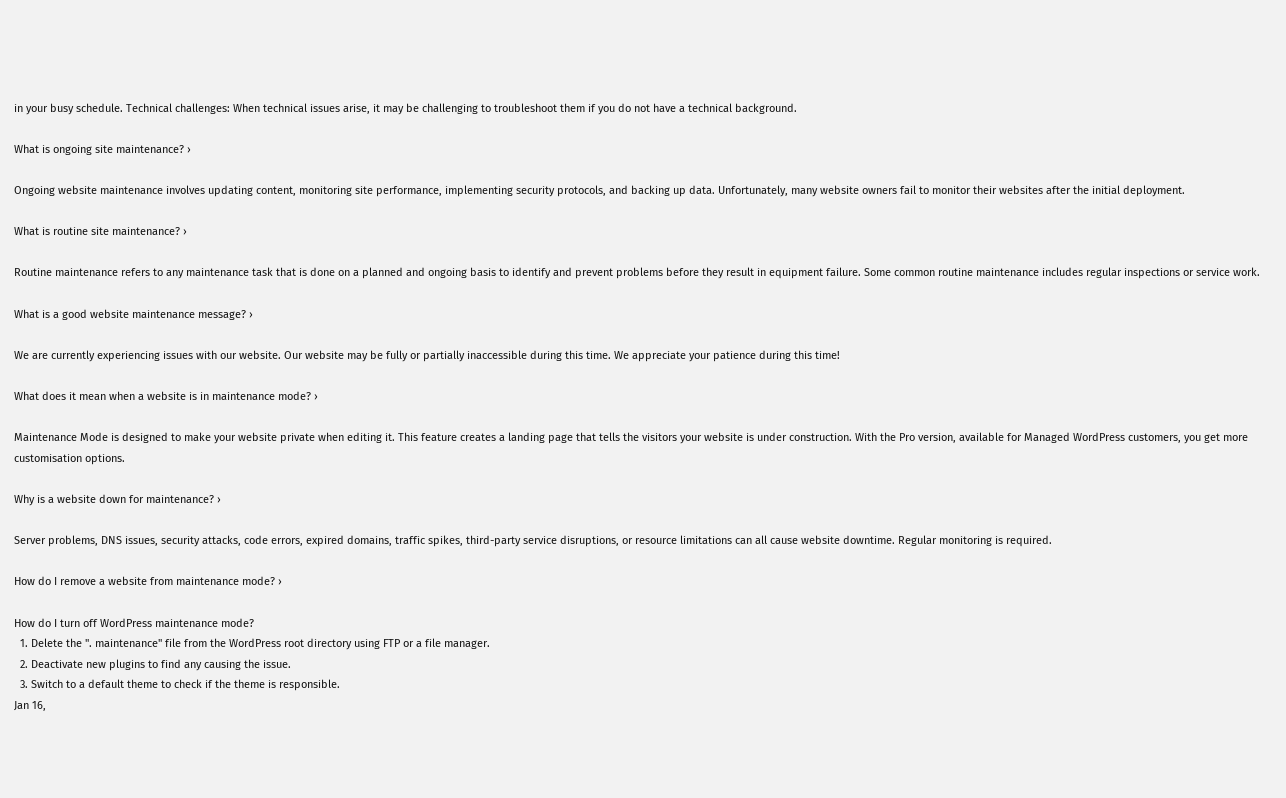in your busy schedule. Technical challenges: When technical issues arise, it may be challenging to troubleshoot them if you do not have a technical background.

What is ongoing site maintenance? ›

Ongoing website maintenance involves updating content, monitoring site performance, implementing security protocols, and backing up data. Unfortunately, many website owners fail to monitor their websites after the initial deployment.

What is routine site maintenance? ›

Routine maintenance refers to any maintenance task that is done on a planned and ongoing basis to identify and prevent problems before they result in equipment failure. Some common routine maintenance includes regular inspections or service work.

What is a good website maintenance message? ›

We are currently experiencing issues with our website. Our website may be fully or partially inaccessible during this time. We appreciate your patience during this time!

What does it mean when a website is in maintenance mode? ›

Maintenance Mode is designed to make your website private when editing it. This feature creates a landing page that tells the visitors your website is under construction. With the Pro version, available for Managed WordPress customers, you get more customisation options.

Why is a website down for maintenance? ›

Server problems, DNS issues, security attacks, code errors, expired domains, traffic spikes, third-party service disruptions, or resource limitations can all cause website downtime. Regular monitoring is required.

How do I remove a website from maintenance mode? ›

How do I turn off WordPress maintenance mode?
  1. Delete the ". maintenance" file from the WordPress root directory using FTP or a file manager.
  2. Deactivate new plugins to find any causing the issue.
  3. Switch to a default theme to check if the theme is responsible.
Jan 16,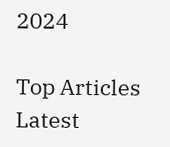2024

Top Articles
Latest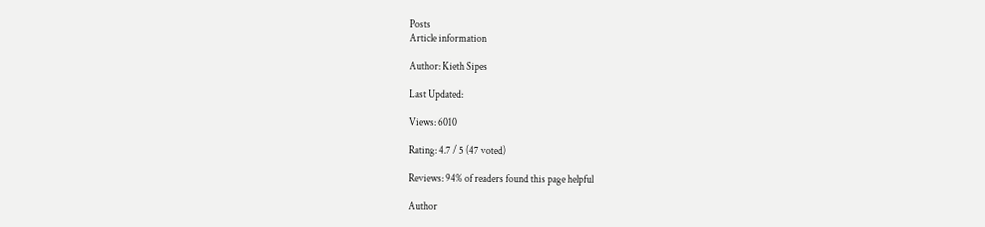Posts
Article information

Author: Kieth Sipes

Last Updated:

Views: 6010

Rating: 4.7 / 5 (47 voted)

Reviews: 94% of readers found this page helpful

Author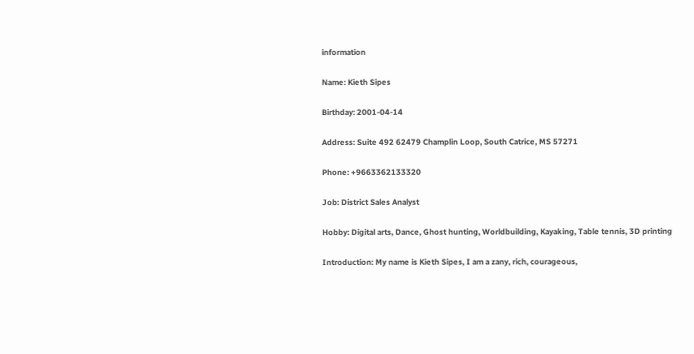information

Name: Kieth Sipes

Birthday: 2001-04-14

Address: Suite 492 62479 Champlin Loop, South Catrice, MS 57271

Phone: +9663362133320

Job: District Sales Analyst

Hobby: Digital arts, Dance, Ghost hunting, Worldbuilding, Kayaking, Table tennis, 3D printing

Introduction: My name is Kieth Sipes, I am a zany, rich, courageous,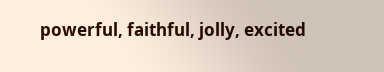powerful, faithful, jolly, excited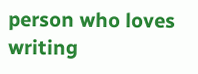person who loves writing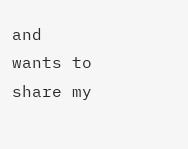and wants to share my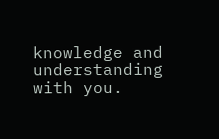knowledge and understanding with you.